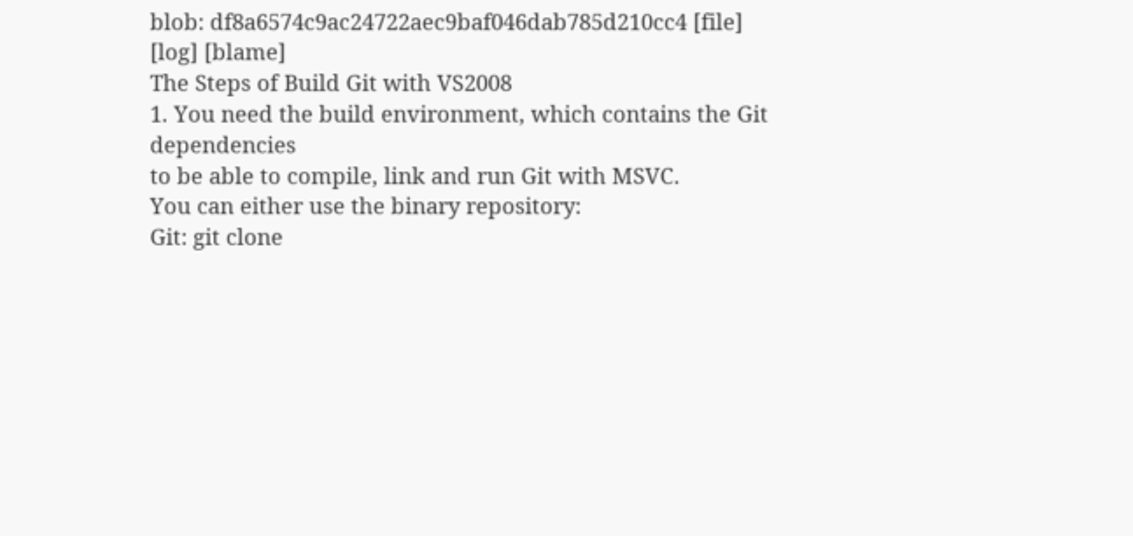blob: df8a6574c9ac24722aec9baf046dab785d210cc4 [file] [log] [blame]
The Steps of Build Git with VS2008
1. You need the build environment, which contains the Git dependencies
to be able to compile, link and run Git with MSVC.
You can either use the binary repository:
Git: git clone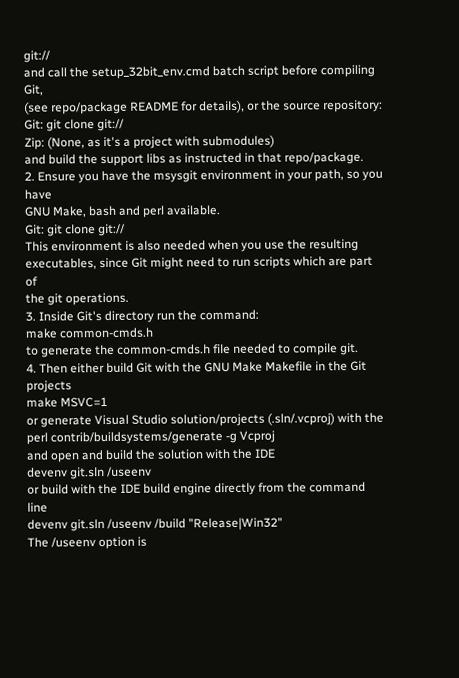git://
and call the setup_32bit_env.cmd batch script before compiling Git,
(see repo/package README for details), or the source repository:
Git: git clone git://
Zip: (None, as it's a project with submodules)
and build the support libs as instructed in that repo/package.
2. Ensure you have the msysgit environment in your path, so you have
GNU Make, bash and perl available.
Git: git clone git://
This environment is also needed when you use the resulting
executables, since Git might need to run scripts which are part of
the git operations.
3. Inside Git's directory run the command:
make common-cmds.h
to generate the common-cmds.h file needed to compile git.
4. Then either build Git with the GNU Make Makefile in the Git projects
make MSVC=1
or generate Visual Studio solution/projects (.sln/.vcproj) with the
perl contrib/buildsystems/generate -g Vcproj
and open and build the solution with the IDE
devenv git.sln /useenv
or build with the IDE build engine directly from the command line
devenv git.sln /useenv /build "Release|Win32"
The /useenv option is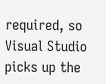required, so Visual Studio picks up the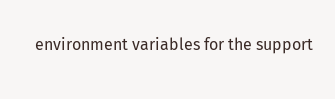environment variables for the support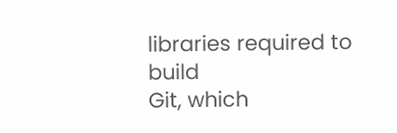libraries required to build
Git, which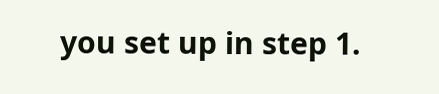you set up in step 1.